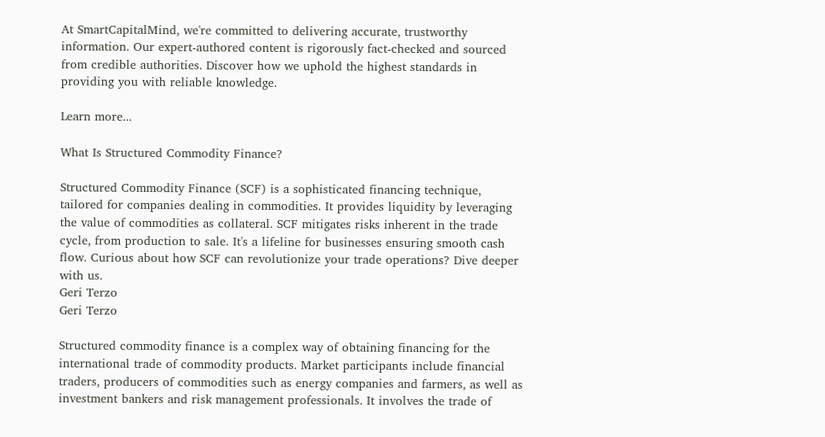At SmartCapitalMind, we're committed to delivering accurate, trustworthy information. Our expert-authored content is rigorously fact-checked and sourced from credible authorities. Discover how we uphold the highest standards in providing you with reliable knowledge.

Learn more...

What Is Structured Commodity Finance?

Structured Commodity Finance (SCF) is a sophisticated financing technique, tailored for companies dealing in commodities. It provides liquidity by leveraging the value of commodities as collateral. SCF mitigates risks inherent in the trade cycle, from production to sale. It's a lifeline for businesses ensuring smooth cash flow. Curious about how SCF can revolutionize your trade operations? Dive deeper with us.
Geri Terzo
Geri Terzo

Structured commodity finance is a complex way of obtaining financing for the international trade of commodity products. Market participants include financial traders, producers of commodities such as energy companies and farmers, as well as investment bankers and risk management professionals. It involves the trade of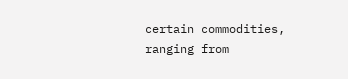certain commodities, ranging from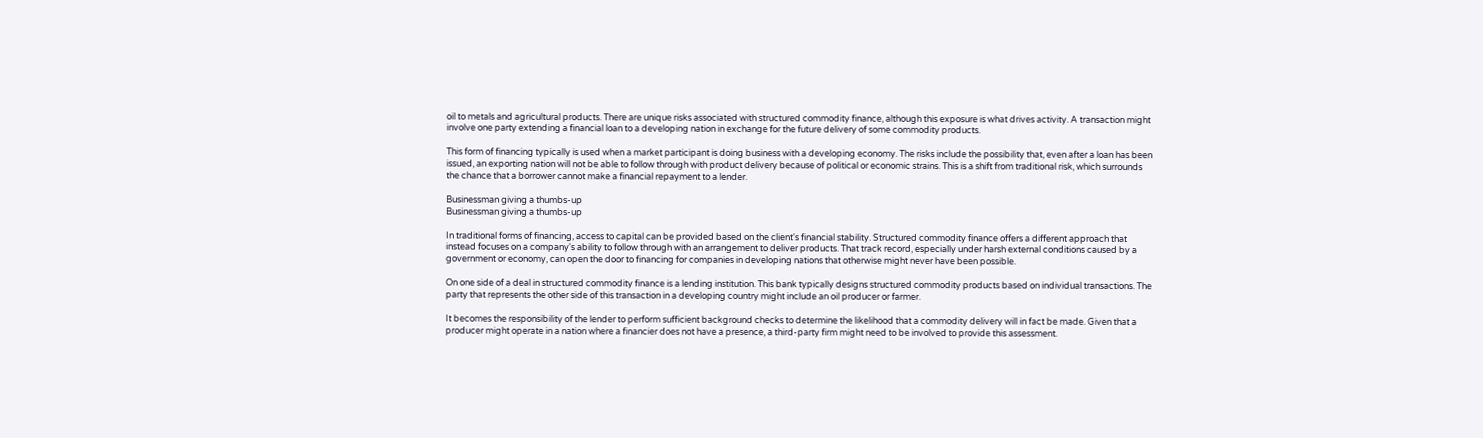oil to metals and agricultural products. There are unique risks associated with structured commodity finance, although this exposure is what drives activity. A transaction might involve one party extending a financial loan to a developing nation in exchange for the future delivery of some commodity products.

This form of financing typically is used when a market participant is doing business with a developing economy. The risks include the possibility that, even after a loan has been issued, an exporting nation will not be able to follow through with product delivery because of political or economic strains. This is a shift from traditional risk, which surrounds the chance that a borrower cannot make a financial repayment to a lender.

Businessman giving a thumbs-up
Businessman giving a thumbs-up

In traditional forms of financing, access to capital can be provided based on the client's financial stability. Structured commodity finance offers a different approach that instead focuses on a company's ability to follow through with an arrangement to deliver products. That track record, especially under harsh external conditions caused by a government or economy, can open the door to financing for companies in developing nations that otherwise might never have been possible.

On one side of a deal in structured commodity finance is a lending institution. This bank typically designs structured commodity products based on individual transactions. The party that represents the other side of this transaction in a developing country might include an oil producer or farmer.

It becomes the responsibility of the lender to perform sufficient background checks to determine the likelihood that a commodity delivery will in fact be made. Given that a producer might operate in a nation where a financier does not have a presence, a third-party firm might need to be involved to provide this assessment.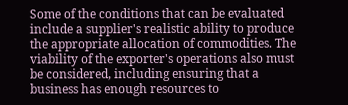Some of the conditions that can be evaluated include a supplier's realistic ability to produce the appropriate allocation of commodities. The viability of the exporter's operations also must be considered, including ensuring that a business has enough resources to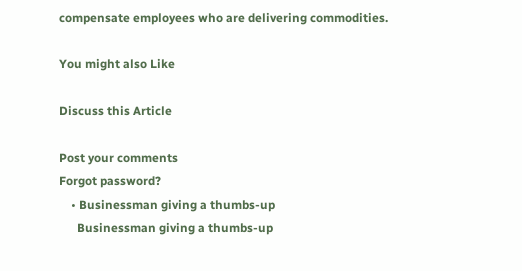compensate employees who are delivering commodities.

You might also Like

Discuss this Article

Post your comments
Forgot password?
    • Businessman giving a thumbs-up
      Businessman giving a thumbs-up